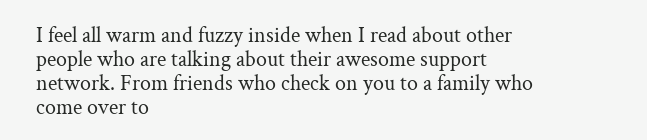I feel all warm and fuzzy inside when I read about other people who are talking about their awesome support network. From friends who check on you to a family who come over to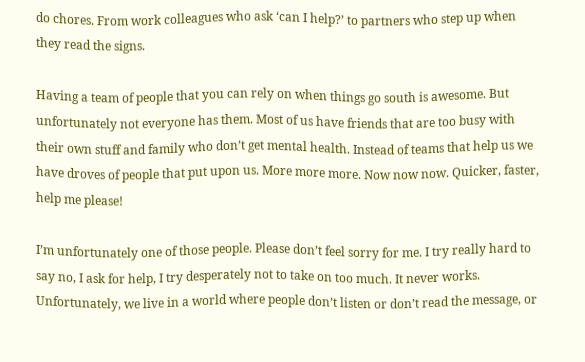do chores. From work colleagues who ask ‘can I help?’ to partners who step up when they read the signs.

Having a team of people that you can rely on when things go south is awesome. But unfortunately not everyone has them. Most of us have friends that are too busy with their own stuff and family who don’t get mental health. Instead of teams that help us we have droves of people that put upon us. More more more. Now now now. Quicker, faster, help me please!

I’m unfortunately one of those people. Please don’t feel sorry for me. I try really hard to say no, I ask for help, I try desperately not to take on too much. It never works. Unfortunately, we live in a world where people don’t listen or don’t read the message, or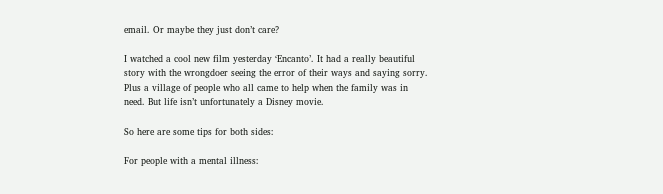email. Or maybe they just don’t care?

I watched a cool new film yesterday ‘Encanto’. It had a really beautiful story with the wrongdoer seeing the error of their ways and saying sorry. Plus a village of people who all came to help when the family was in need. But life isn’t unfortunately a Disney movie.

So here are some tips for both sides:

For people with a mental illness: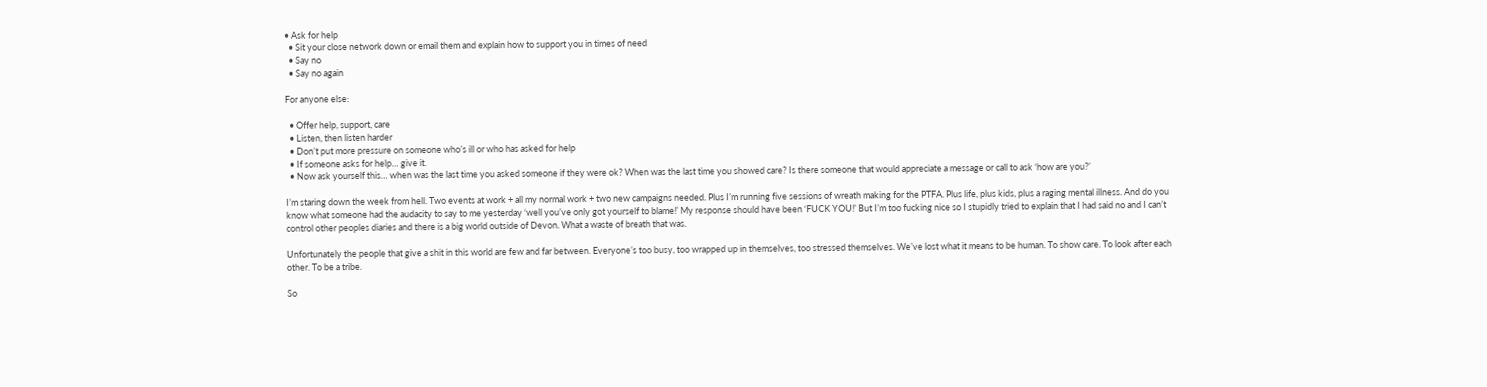• Ask for help
  • Sit your close network down or email them and explain how to support you in times of need
  • Say no
  • Say no again

For anyone else:

  • Offer help, support, care
  • Listen, then listen harder
  • Don’t put more pressure on someone who’s ill or who has asked for help
  • If someone asks for help… give it.
  • Now ask yourself this… when was the last time you asked someone if they were ok? When was the last time you showed care? Is there someone that would appreciate a message or call to ask ‘how are you?’

I’m staring down the week from hell. Two events at work + all my normal work + two new campaigns needed. Plus I’m running five sessions of wreath making for the PTFA. Plus life, plus kids, plus a raging mental illness. And do you know what someone had the audacity to say to me yesterday ‘well you’ve only got yourself to blame!’ My response should have been ‘FUCK YOU!’ But I’m too fucking nice so I stupidly tried to explain that I had said no and I can’t control other peoples diaries and there is a big world outside of Devon. What a waste of breath that was.

Unfortunately the people that give a shit in this world are few and far between. Everyone’s too busy, too wrapped up in themselves, too stressed themselves. We’ve lost what it means to be human. To show care. To look after each other. To be a tribe.

So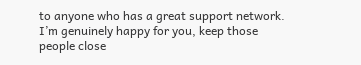to anyone who has a great support network. I’m genuinely happy for you, keep those people close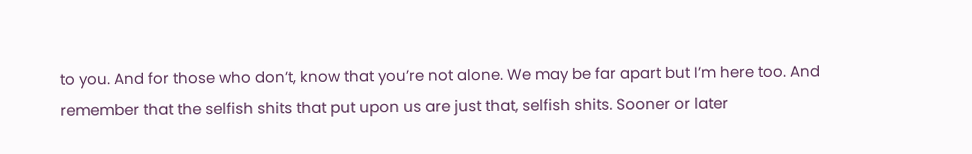to you. And for those who don’t, know that you’re not alone. We may be far apart but I’m here too. And remember that the selfish shits that put upon us are just that, selfish shits. Sooner or later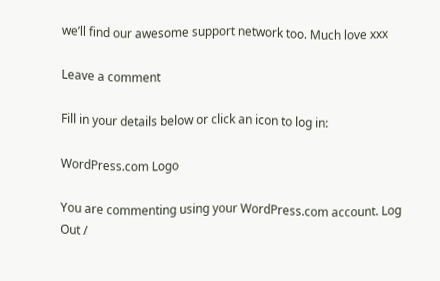we’ll find our awesome support network too. Much love xxx

Leave a comment

Fill in your details below or click an icon to log in:

WordPress.com Logo

You are commenting using your WordPress.com account. Log Out /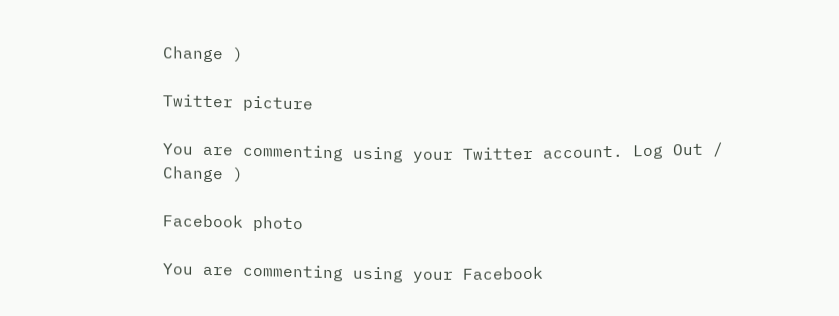Change )

Twitter picture

You are commenting using your Twitter account. Log Out /  Change )

Facebook photo

You are commenting using your Facebook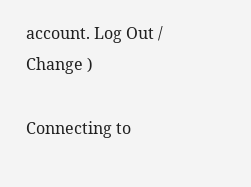account. Log Out /  Change )

Connecting to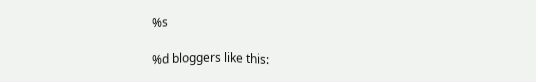%s

%d bloggers like this: